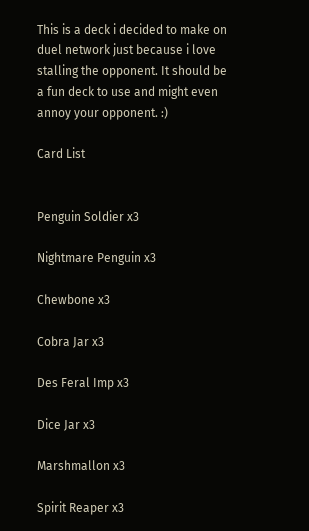This is a deck i decided to make on duel network just because i love stalling the opponent. It should be a fun deck to use and might even annoy your opponent. :)

Card List


Penguin Soldier x3

Nightmare Penguin x3

Chewbone x3

Cobra Jar x3

Des Feral Imp x3

Dice Jar x3

Marshmallon x3

Spirit Reaper x3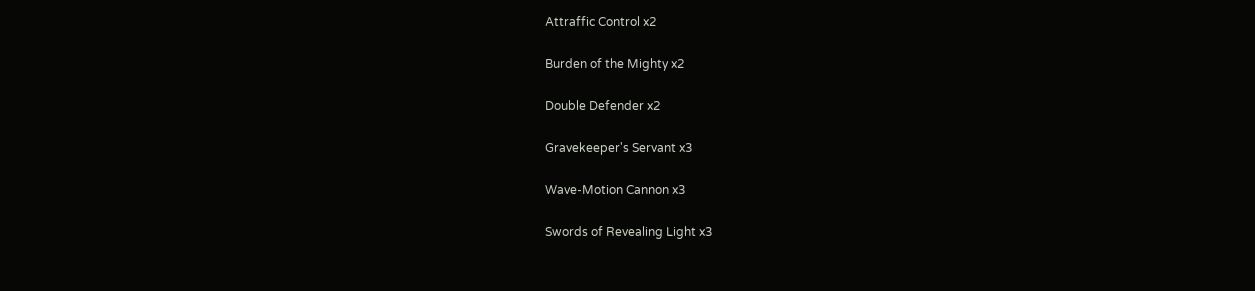Attraffic Control x2

Burden of the Mighty x2

Double Defender x2

Gravekeeper's Servant x3

Wave-Motion Cannon x3

Swords of Revealing Light x3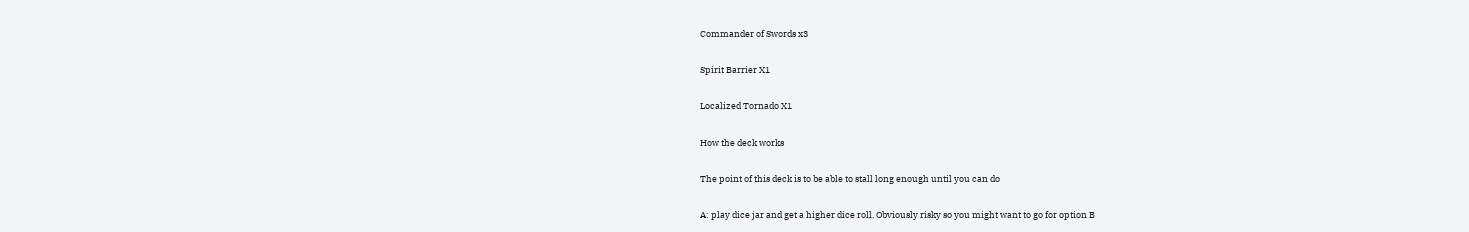Commander of Swords x3

Spirit Barrier X1

Localized Tornado X1

How the deck works

The point of this deck is to be able to stall long enough until you can do

A: play dice jar and get a higher dice roll. Obviously risky so you might want to go for option B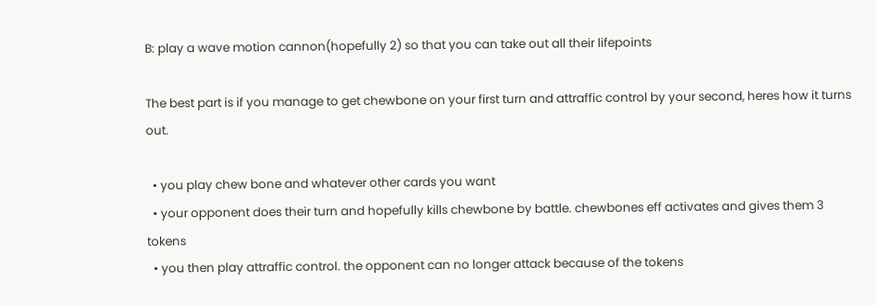B: play a wave motion cannon(hopefully 2) so that you can take out all their lifepoints

The best part is if you manage to get chewbone on your first turn and attraffic control by your second, heres how it turns out.

  • you play chew bone and whatever other cards you want
  • your opponent does their turn and hopefully kills chewbone by battle. chewbones eff activates and gives them 3 tokens
  • you then play attraffic control. the opponent can no longer attack because of the tokens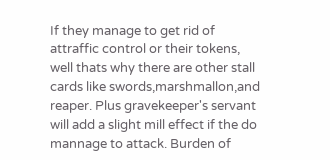If they manage to get rid of attraffic control or their tokens, well thats why there are other stall cards like swords,marshmallon,and reaper. Plus gravekeeper's servant will add a slight mill effect if the do mannage to attack. Burden of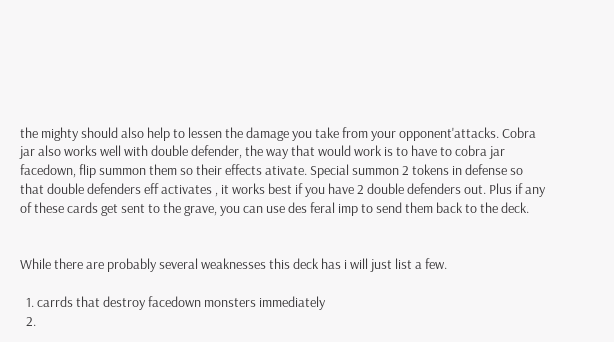the mighty should also help to lessen the damage you take from your opponent'attacks. Cobra jar also works well with double defender, the way that would work is to have to cobra jar facedown, flip summon them so their effects ativate. Special summon 2 tokens in defense so that double defenders eff activates , it works best if you have 2 double defenders out. Plus if any of these cards get sent to the grave, you can use des feral imp to send them back to the deck.


While there are probably several weaknesses this deck has i will just list a few.

  1. carrds that destroy facedown monsters immediately
  2.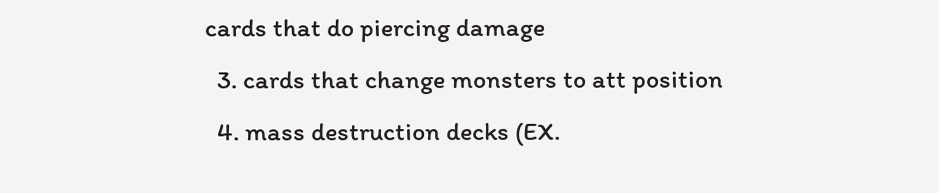cards that do piercing damage
  3. cards that change monsters to att position
  4. mass destruction decks (EX.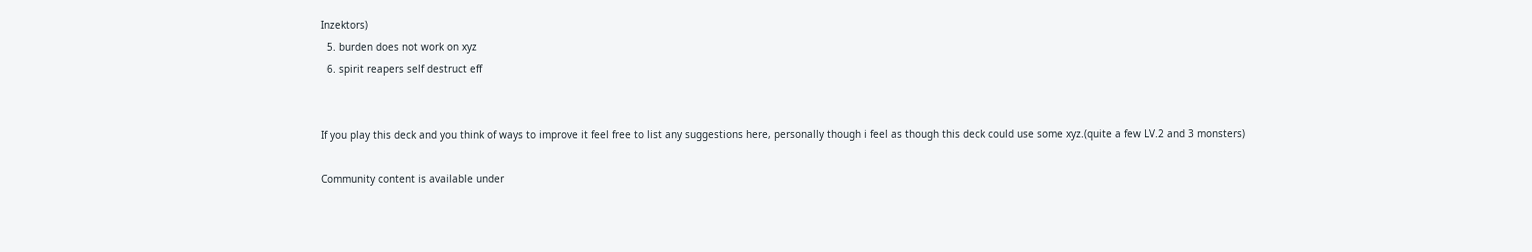Inzektors)
  5. burden does not work on xyz
  6. spirit reapers self destruct eff


If you play this deck and you think of ways to improve it feel free to list any suggestions here, personally though i feel as though this deck could use some xyz.(quite a few LV.2 and 3 monsters)

Community content is available under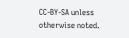CC-BY-SA unless otherwise noted.